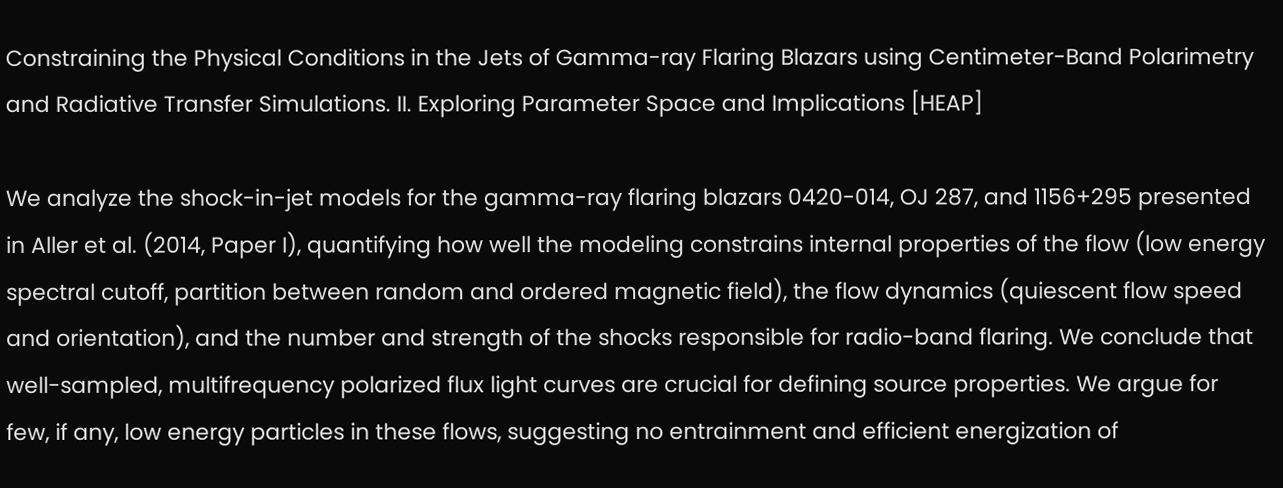Constraining the Physical Conditions in the Jets of Gamma-ray Flaring Blazars using Centimeter-Band Polarimetry and Radiative Transfer Simulations. II. Exploring Parameter Space and Implications [HEAP]

We analyze the shock-in-jet models for the gamma-ray flaring blazars 0420-014, OJ 287, and 1156+295 presented in Aller et al. (2014, Paper I), quantifying how well the modeling constrains internal properties of the flow (low energy spectral cutoff, partition between random and ordered magnetic field), the flow dynamics (quiescent flow speed and orientation), and the number and strength of the shocks responsible for radio-band flaring. We conclude that well-sampled, multifrequency polarized flux light curves are crucial for defining source properties. We argue for few, if any, low energy particles in these flows, suggesting no entrainment and efficient energization of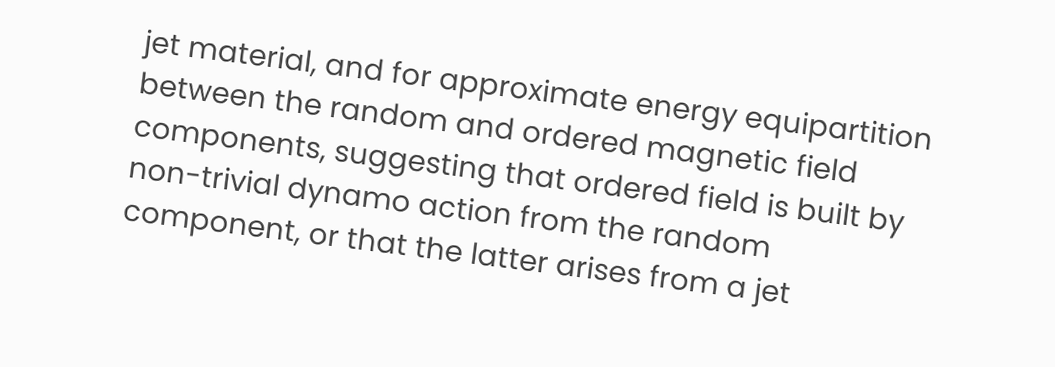jet material, and for approximate energy equipartition between the random and ordered magnetic field components, suggesting that ordered field is built by non-trivial dynamo action from the random component, or that the latter arises from a jet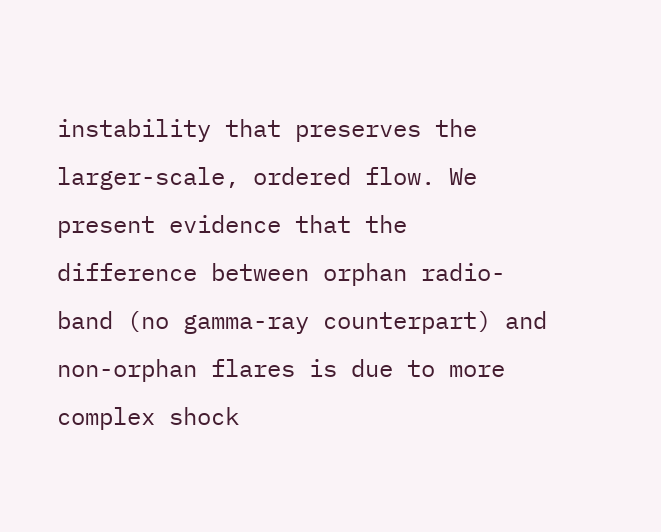instability that preserves the larger-scale, ordered flow. We present evidence that the difference between orphan radio-band (no gamma-ray counterpart) and non-orphan flares is due to more complex shock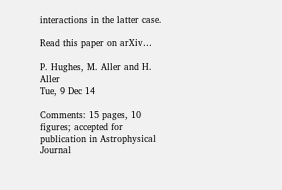interactions in the latter case.

Read this paper on arXiv…

P. Hughes, M. Aller and H. Aller
Tue, 9 Dec 14

Comments: 15 pages, 10 figures; accepted for publication in Astrophysical Journal